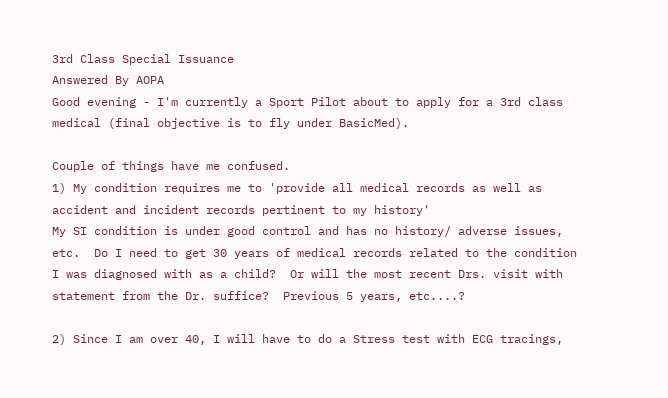3rd Class Special Issuance
Answered By AOPA
Good evening - I'm currently a Sport Pilot about to apply for a 3rd class medical (final objective is to fly under BasicMed).

Couple of things have me confused.
1) My condition requires me to 'provide all medical records as well as accident and incident records pertinent to my history'
My SI condition is under good control and has no history/ adverse issues, etc.  Do I need to get 30 years of medical records related to the condition I was diagnosed with as a child?  Or will the most recent Drs. visit with statement from the Dr. suffice?  Previous 5 years, etc....?

2) Since I am over 40, I will have to do a Stress test with ECG tracings,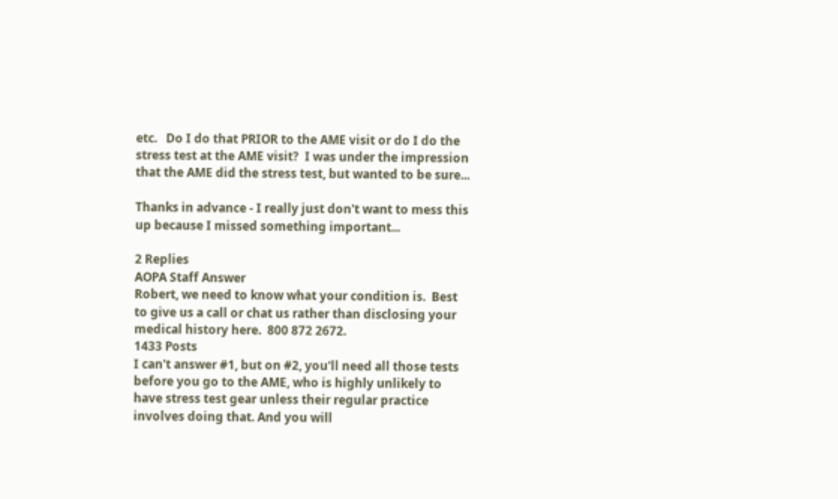etc.   Do I do that PRIOR to the AME visit or do I do the stress test at the AME visit?  I was under the impression that the AME did the stress test, but wanted to be sure...

Thanks in advance - I really just don't want to mess this up because I missed something important...

2 Replies
AOPA Staff Answer
Robert, we need to know what your condition is.  Best to give us a call or chat us rather than disclosing your medical history here.  800 872 2672.
1433 Posts
I can't answer #1, but on #2, you'll need all those tests before you go to the AME, who is highly unlikely to have stress test gear unless their regular practice involves doing that. And you will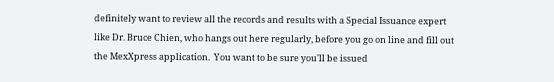definitely want to review all the records and results with a Special Issuance expert like Dr. Bruce Chien, who hangs out here regularly, before you go on line and fill out the MexXpress application.  You want to be sure you'll be issued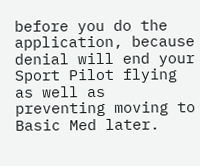before you do the application, because denial will end your Sport Pilot flying as well as preventing moving to Basic Med later.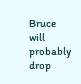Bruce will probably drop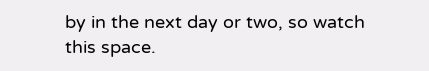by in the next day or two, so watch this space.